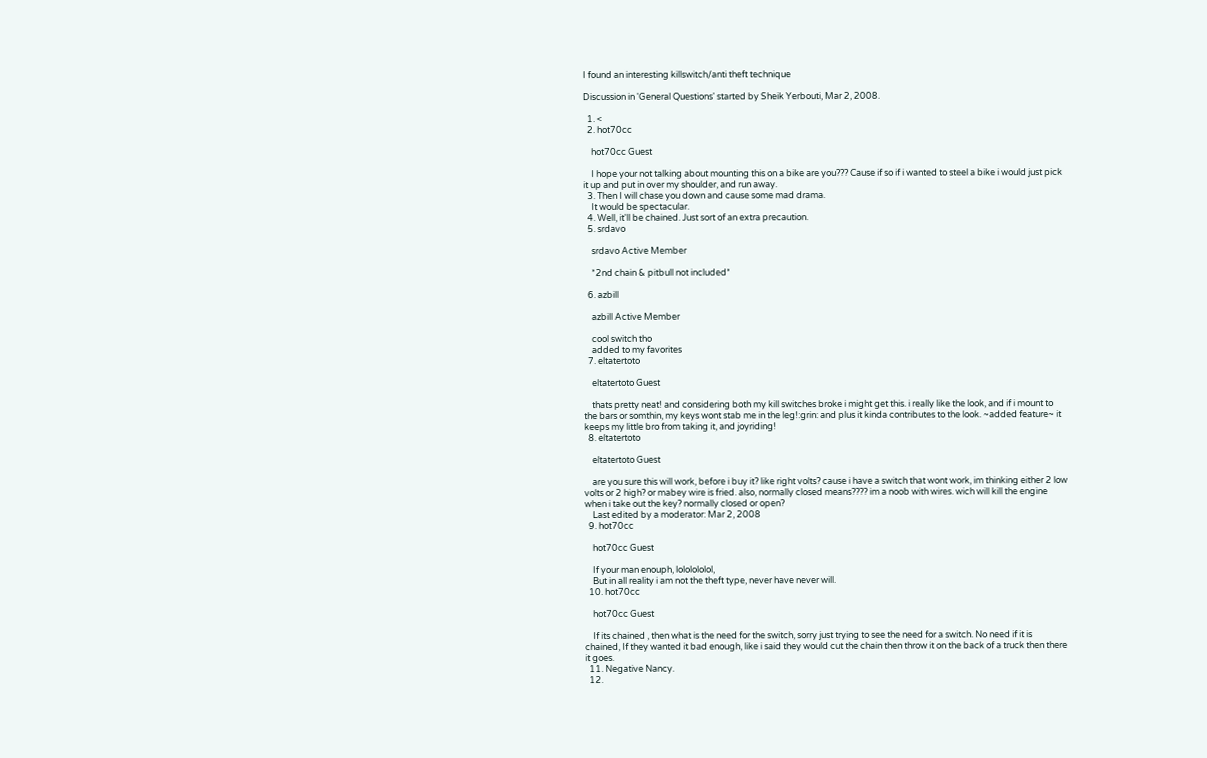I found an interesting killswitch/anti theft technique

Discussion in 'General Questions' started by Sheik Yerbouti, Mar 2, 2008.

  1. <
  2. hot70cc

    hot70cc Guest

    I hope your not talking about mounting this on a bike are you??? Cause if so if i wanted to steel a bike i would just pick it up and put in over my shoulder, and run away.
  3. Then I will chase you down and cause some mad drama.
    It would be spectacular.
  4. Well, it'll be chained. Just sort of an extra precaution.
  5. srdavo

    srdavo Active Member

    *2nd chain & pitbull not included*

  6. azbill

    azbill Active Member

    cool switch tho
    added to my favorites
  7. eltatertoto

    eltatertoto Guest

    thats pretty neat! and considering both my kill switches broke i might get this. i really like the look, and if i mount to the bars or somthin, my keys wont stab me in the leg!:grin: and plus it kinda contributes to the look. ~added feature~ it keeps my little bro from taking it, and joyriding!
  8. eltatertoto

    eltatertoto Guest

    are you sure this will work, before i buy it? like right volts? cause i have a switch that wont work, im thinking either 2 low volts or 2 high? or mabey wire is fried. also, normally closed means???? im a noob with wires. wich will kill the engine when i take out the key? normally closed or open?
    Last edited by a moderator: Mar 2, 2008
  9. hot70cc

    hot70cc Guest

    If your man enouph, lololololol,
    But in all reality i am not the theft type, never have never will.
  10. hot70cc

    hot70cc Guest

    If its chained , then what is the need for the switch, sorry just trying to see the need for a switch. No need if it is chained, If they wanted it bad enough, like i said they would cut the chain then throw it on the back of a truck then there it goes.
  11. Negative Nancy.
  12.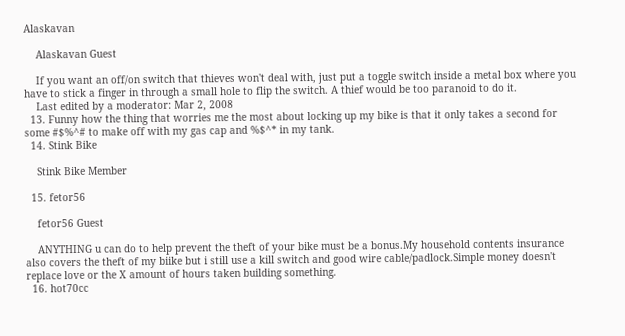Alaskavan

    Alaskavan Guest

    If you want an off/on switch that thieves won't deal with, just put a toggle switch inside a metal box where you have to stick a finger in through a small hole to flip the switch. A thief would be too paranoid to do it.
    Last edited by a moderator: Mar 2, 2008
  13. Funny how the thing that worries me the most about locking up my bike is that it only takes a second for some #$%^# to make off with my gas cap and %$^* in my tank.
  14. Stink Bike

    Stink Bike Member

  15. fetor56

    fetor56 Guest

    ANYTHING u can do to help prevent the theft of your bike must be a bonus.My household contents insurance also covers the theft of my biike but i still use a kill switch and good wire cable/padlock.Simple money doesn't replace love or the X amount of hours taken building something.
  16. hot70cc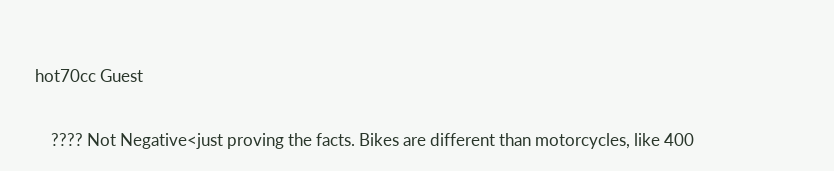hot70cc Guest

    ???? Not Negative<just proving the facts. Bikes are different than motorcycles, like 400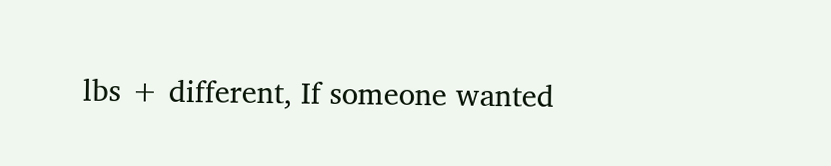lbs + different, If someone wanted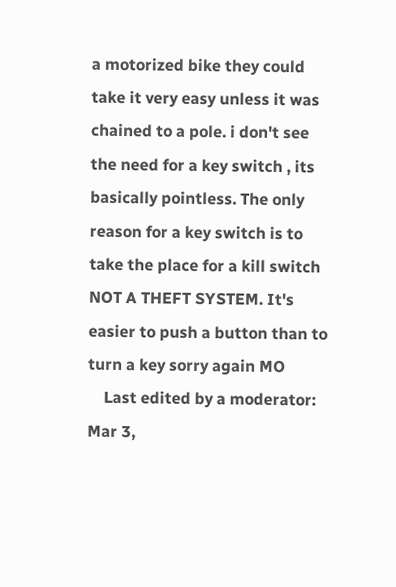a motorized bike they could take it very easy unless it was chained to a pole. i don't see the need for a key switch , its basically pointless. The only reason for a key switch is to take the place for a kill switch NOT A THEFT SYSTEM. It's easier to push a button than to turn a key sorry again MO
    Last edited by a moderator: Mar 3,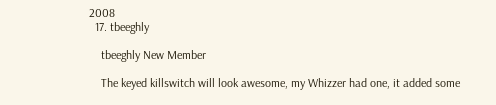2008
  17. tbeeghly

    tbeeghly New Member

    The keyed killswitch will look awesome, my Whizzer had one, it added some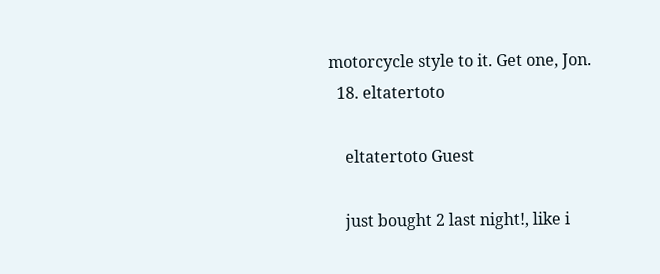motorcycle style to it. Get one, Jon.
  18. eltatertoto

    eltatertoto Guest

    just bought 2 last night!, like i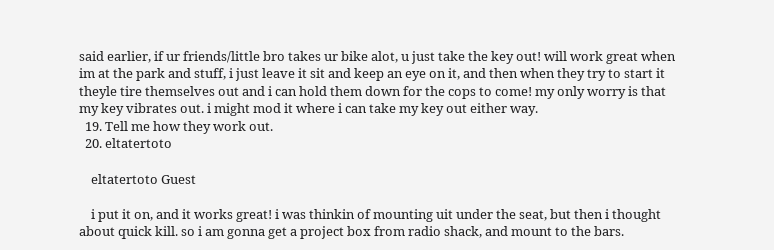said earlier, if ur friends/little bro takes ur bike alot, u just take the key out! will work great when im at the park and stuff, i just leave it sit and keep an eye on it, and then when they try to start it theyle tire themselves out and i can hold them down for the cops to come! my only worry is that my key vibrates out. i might mod it where i can take my key out either way.
  19. Tell me how they work out.
  20. eltatertoto

    eltatertoto Guest

    i put it on, and it works great! i was thinkin of mounting uit under the seat, but then i thought about quick kill. so i am gonna get a project box from radio shack, and mount to the bars.